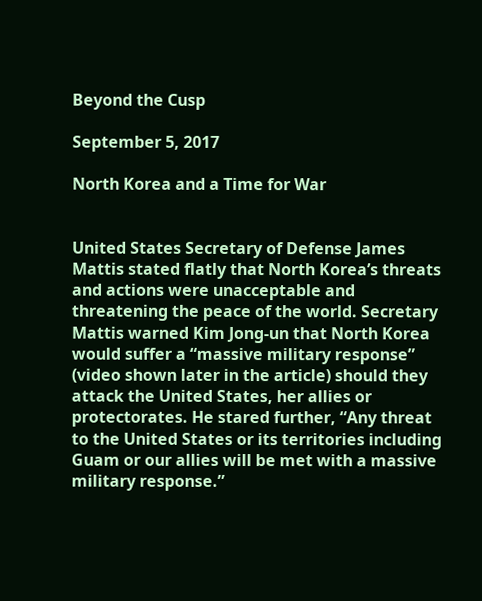Beyond the Cusp

September 5, 2017

North Korea and a Time for War


United States Secretary of Defense James Mattis stated flatly that North Korea’s threats and actions were unacceptable and threatening the peace of the world. Secretary Mattis warned Kim Jong-un that North Korea would suffer a “massive military response” (video shown later in the article) should they attack the United States, her allies or protectorates. He stared further, “Any threat to the United States or its territories including Guam or our allies will be met with a massive military response.”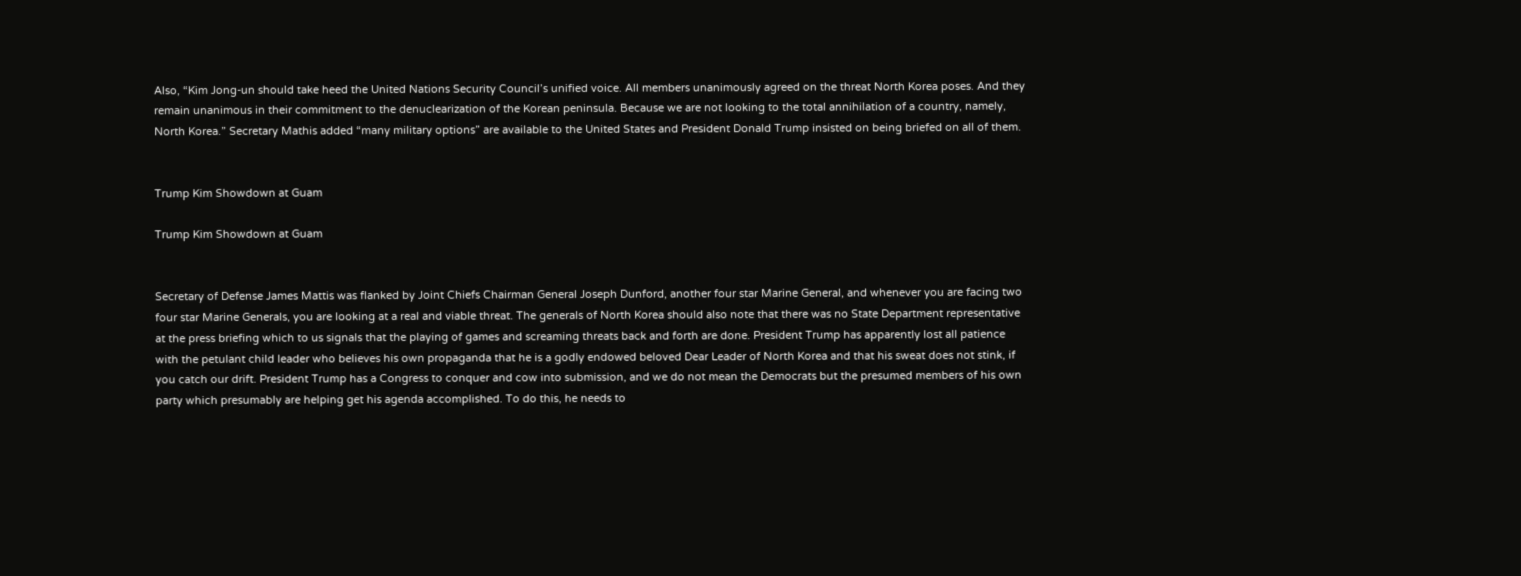Also, “Kim Jong-un should take heed the United Nations Security Council’s unified voice. All members unanimously agreed on the threat North Korea poses. And they remain unanimous in their commitment to the denuclearization of the Korean peninsula. Because we are not looking to the total annihilation of a country, namely, North Korea.” Secretary Mathis added “many military options” are available to the United States and President Donald Trump insisted on being briefed on all of them.


Trump Kim Showdown at Guam

Trump Kim Showdown at Guam


Secretary of Defense James Mattis was flanked by Joint Chiefs Chairman General Joseph Dunford, another four star Marine General, and whenever you are facing two four star Marine Generals, you are looking at a real and viable threat. The generals of North Korea should also note that there was no State Department representative at the press briefing which to us signals that the playing of games and screaming threats back and forth are done. President Trump has apparently lost all patience with the petulant child leader who believes his own propaganda that he is a godly endowed beloved Dear Leader of North Korea and that his sweat does not stink, if you catch our drift. President Trump has a Congress to conquer and cow into submission, and we do not mean the Democrats but the presumed members of his own party which presumably are helping get his agenda accomplished. To do this, he needs to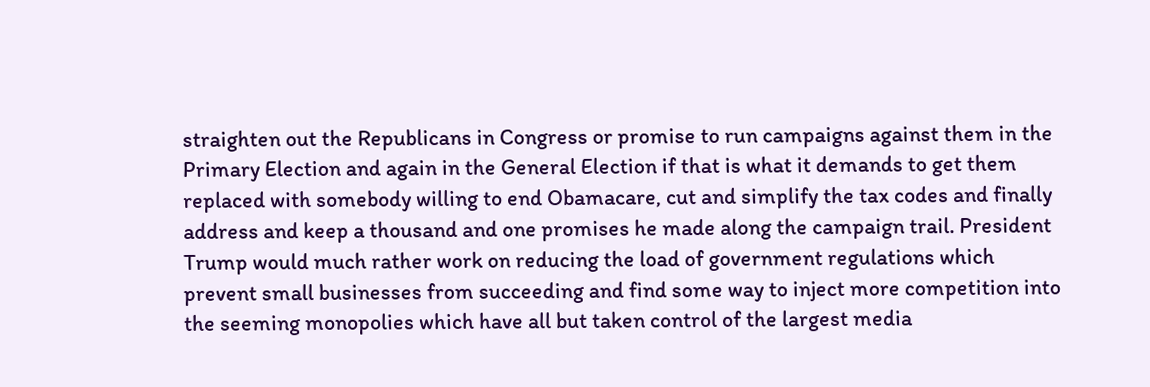straighten out the Republicans in Congress or promise to run campaigns against them in the Primary Election and again in the General Election if that is what it demands to get them replaced with somebody willing to end Obamacare, cut and simplify the tax codes and finally address and keep a thousand and one promises he made along the campaign trail. President Trump would much rather work on reducing the load of government regulations which prevent small businesses from succeeding and find some way to inject more competition into the seeming monopolies which have all but taken control of the largest media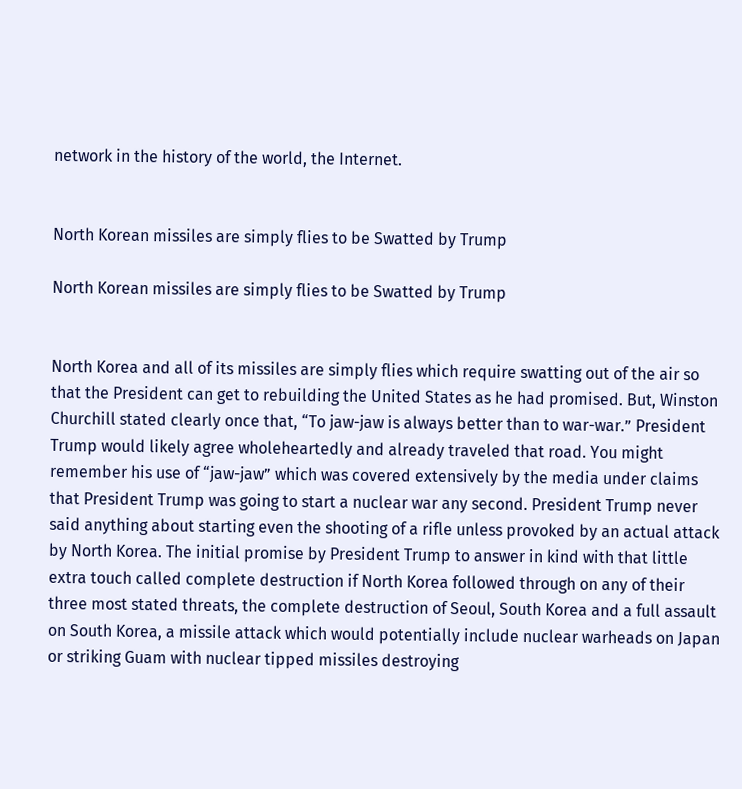network in the history of the world, the Internet.


North Korean missiles are simply flies to be Swatted by Trump

North Korean missiles are simply flies to be Swatted by Trump


North Korea and all of its missiles are simply flies which require swatting out of the air so that the President can get to rebuilding the United States as he had promised. But, Winston Churchill stated clearly once that, “To jaw-jaw is always better than to war-war.” President Trump would likely agree wholeheartedly and already traveled that road. You might remember his use of “jaw-jaw” which was covered extensively by the media under claims that President Trump was going to start a nuclear war any second. President Trump never said anything about starting even the shooting of a rifle unless provoked by an actual attack by North Korea. The initial promise by President Trump to answer in kind with that little extra touch called complete destruction if North Korea followed through on any of their three most stated threats, the complete destruction of Seoul, South Korea and a full assault on South Korea, a missile attack which would potentially include nuclear warheads on Japan or striking Guam with nuclear tipped missiles destroying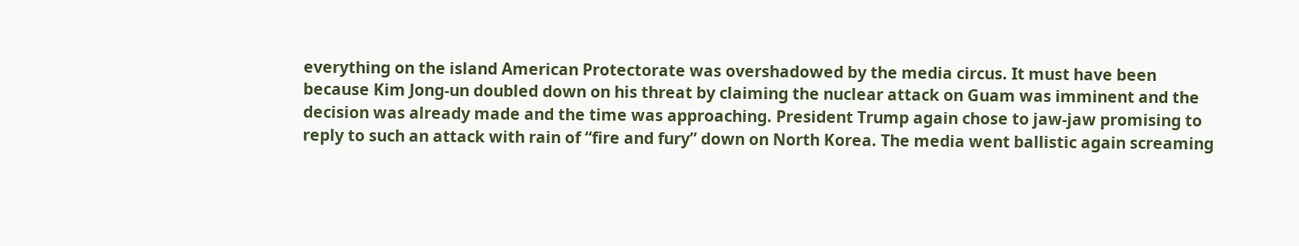everything on the island American Protectorate was overshadowed by the media circus. It must have been because Kim Jong-un doubled down on his threat by claiming the nuclear attack on Guam was imminent and the decision was already made and the time was approaching. President Trump again chose to jaw-jaw promising to reply to such an attack with rain of “fire and fury” down on North Korea. The media went ballistic again screaming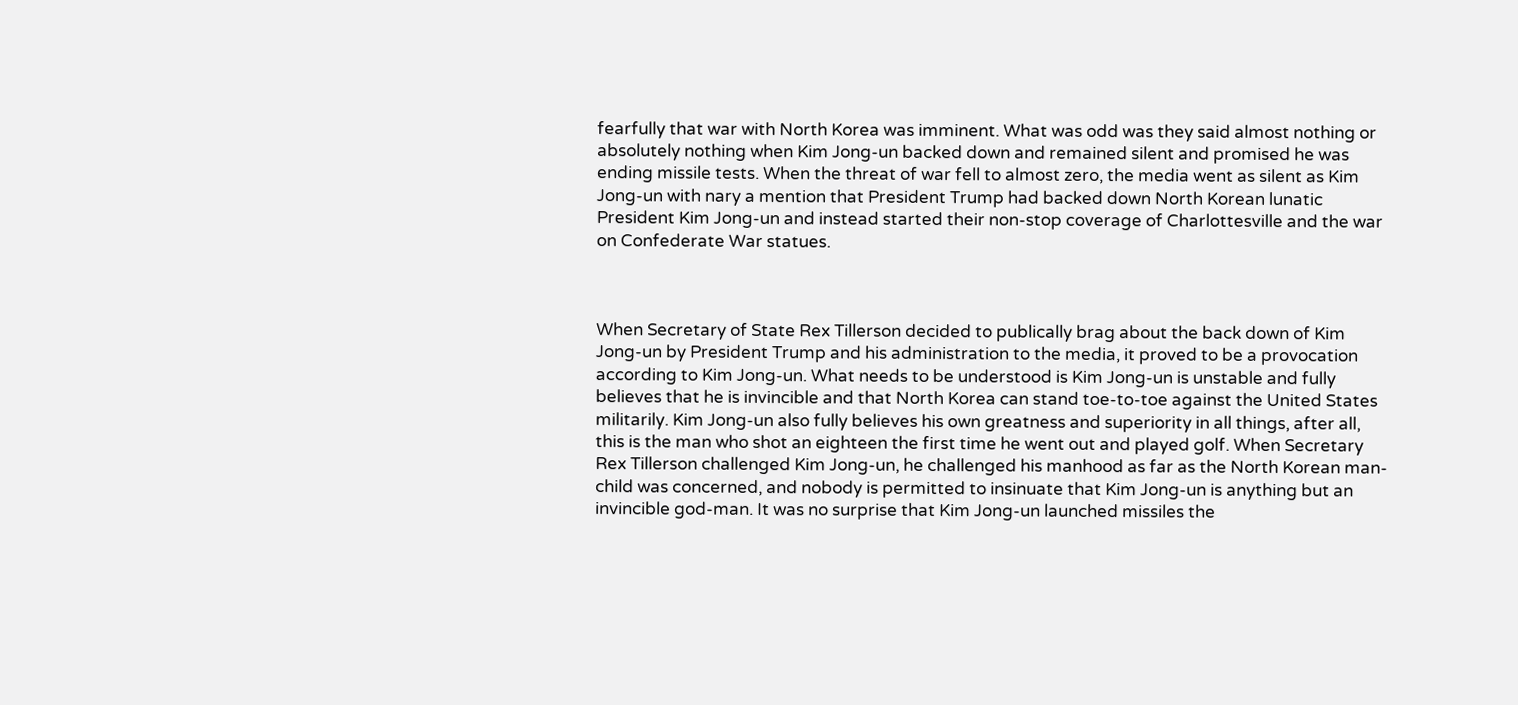fearfully that war with North Korea was imminent. What was odd was they said almost nothing or absolutely nothing when Kim Jong-un backed down and remained silent and promised he was ending missile tests. When the threat of war fell to almost zero, the media went as silent as Kim Jong-un with nary a mention that President Trump had backed down North Korean lunatic President Kim Jong-un and instead started their non-stop coverage of Charlottesville and the war on Confederate War statues.



When Secretary of State Rex Tillerson decided to publically brag about the back down of Kim Jong-un by President Trump and his administration to the media, it proved to be a provocation according to Kim Jong-un. What needs to be understood is Kim Jong-un is unstable and fully believes that he is invincible and that North Korea can stand toe-to-toe against the United States militarily. Kim Jong-un also fully believes his own greatness and superiority in all things, after all, this is the man who shot an eighteen the first time he went out and played golf. When Secretary Rex Tillerson challenged Kim Jong-un, he challenged his manhood as far as the North Korean man-child was concerned, and nobody is permitted to insinuate that Kim Jong-un is anything but an invincible god-man. It was no surprise that Kim Jong-un launched missiles the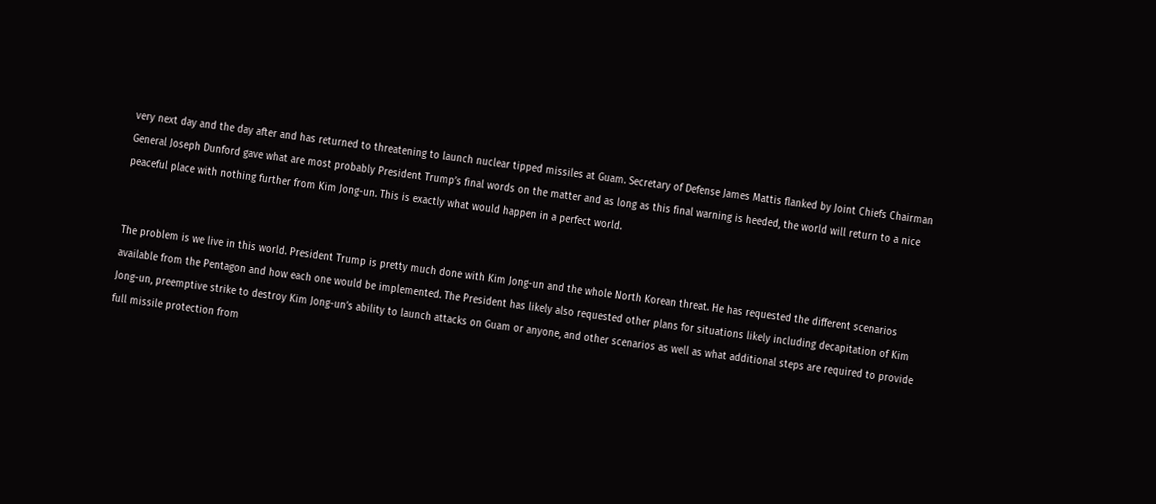very next day and the day after and has returned to threatening to launch nuclear tipped missiles at Guam. Secretary of Defense James Mattis flanked by Joint Chiefs Chairman General Joseph Dunford gave what are most probably President Trump’s final words on the matter and as long as this final warning is heeded, the world will return to a nice peaceful place with nothing further from Kim Jong-un. This is exactly what would happen in a perfect world.


The problem is we live in this world. President Trump is pretty much done with Kim Jong-un and the whole North Korean threat. He has requested the different scenarios available from the Pentagon and how each one would be implemented. The President has likely also requested other plans for situations likely including decapitation of Kim Jong-un, preemptive strike to destroy Kim Jong-un’s ability to launch attacks on Guam or anyone, and other scenarios as well as what additional steps are required to provide full missile protection from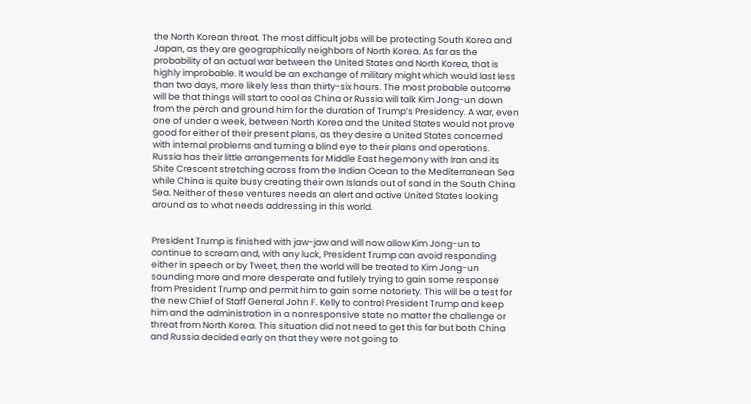the North Korean threat. The most difficult jobs will be protecting South Korea and Japan, as they are geographically neighbors of North Korea. As far as the probability of an actual war between the United States and North Korea, that is highly improbable. It would be an exchange of military might which would last less than two days, more likely less than thirty-six hours. The most probable outcome will be that things will start to cool as China or Russia will talk Kim Jong-un down from the perch and ground him for the duration of Trump’s Presidency. A war, even one of under a week, between North Korea and the United States would not prove good for either of their present plans, as they desire a United States concerned with internal problems and turning a blind eye to their plans and operations. Russia has their little arrangements for Middle East hegemony with Iran and its Shite Crescent stretching across from the Indian Ocean to the Mediterranean Sea while China is quite busy creating their own Islands out of sand in the South China Sea. Neither of these ventures needs an alert and active United States looking around as to what needs addressing in this world.


President Trump is finished with jaw-jaw and will now allow Kim Jong-un to continue to scream and, with any luck, President Trump can avoid responding either in speech or by Tweet, then the world will be treated to Kim Jong-un sounding more and more desperate and futilely trying to gain some response from President Trump and permit him to gain some notoriety. This will be a test for the new Chief of Staff General John F. Kelly to control President Trump and keep him and the administration in a nonresponsive state no matter the challenge or threat from North Korea. This situation did not need to get this far but both China and Russia decided early on that they were not going to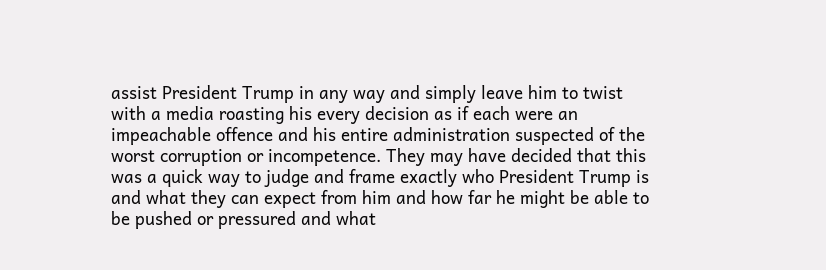assist President Trump in any way and simply leave him to twist with a media roasting his every decision as if each were an impeachable offence and his entire administration suspected of the worst corruption or incompetence. They may have decided that this was a quick way to judge and frame exactly who President Trump is and what they can expect from him and how far he might be able to be pushed or pressured and what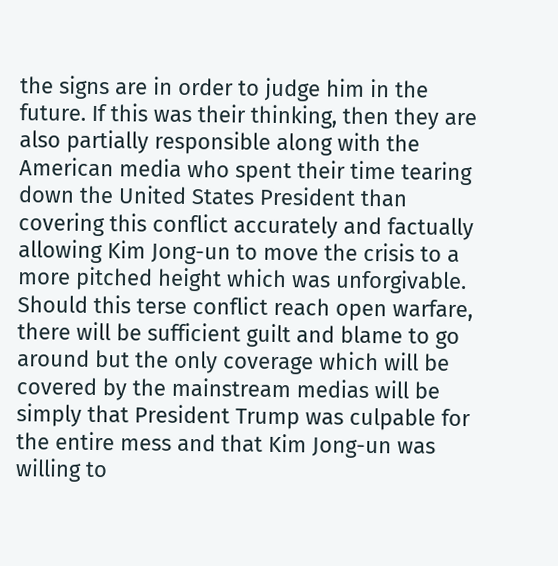the signs are in order to judge him in the future. If this was their thinking, then they are also partially responsible along with the American media who spent their time tearing down the United States President than covering this conflict accurately and factually allowing Kim Jong-un to move the crisis to a more pitched height which was unforgivable. Should this terse conflict reach open warfare, there will be sufficient guilt and blame to go around but the only coverage which will be covered by the mainstream medias will be simply that President Trump was culpable for the entire mess and that Kim Jong-un was willing to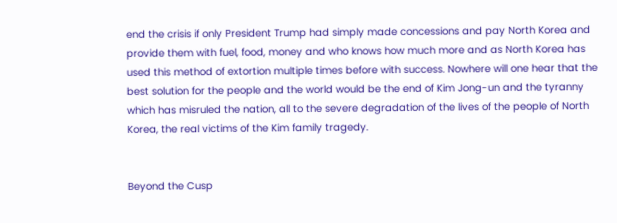end the crisis if only President Trump had simply made concessions and pay North Korea and provide them with fuel, food, money and who knows how much more and as North Korea has used this method of extortion multiple times before with success. Nowhere will one hear that the best solution for the people and the world would be the end of Kim Jong-un and the tyranny which has misruled the nation, all to the severe degradation of the lives of the people of North Korea, the real victims of the Kim family tragedy.


Beyond the Cusp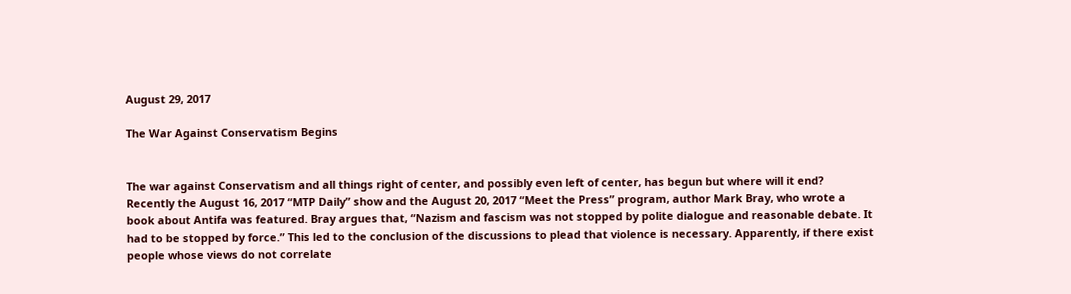August 29, 2017

The War Against Conservatism Begins


The war against Conservatism and all things right of center, and possibly even left of center, has begun but where will it end? Recently the August 16, 2017 “MTP Daily” show and the August 20, 2017 “Meet the Press” program, author Mark Bray, who wrote a book about Antifa was featured. Bray argues that, “Nazism and fascism was not stopped by polite dialogue and reasonable debate. It had to be stopped by force.” This led to the conclusion of the discussions to plead that violence is necessary. Apparently, if there exist people whose views do not correlate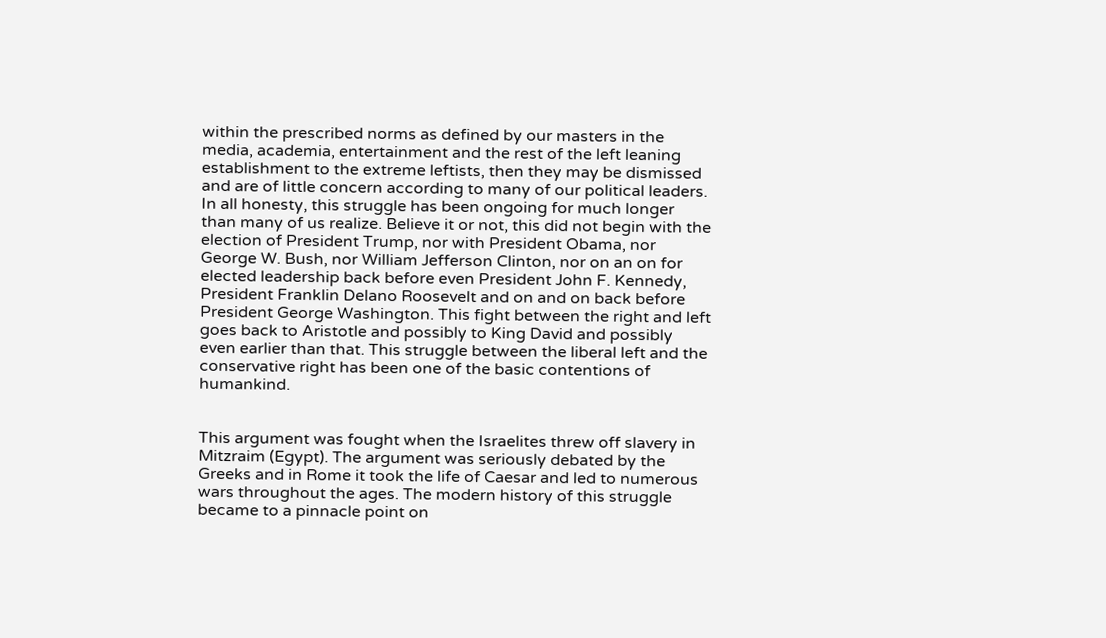within the prescribed norms as defined by our masters in the media, academia, entertainment and the rest of the left leaning establishment to the extreme leftists, then they may be dismissed and are of little concern according to many of our political leaders. In all honesty, this struggle has been ongoing for much longer than many of us realize. Believe it or not, this did not begin with the election of President Trump, nor with President Obama, nor George W. Bush, nor William Jefferson Clinton, nor on an on for elected leadership back before even President John F. Kennedy, President Franklin Delano Roosevelt and on and on back before President George Washington. This fight between the right and left goes back to Aristotle and possibly to King David and possibly even earlier than that. This struggle between the liberal left and the conservative right has been one of the basic contentions of humankind.


This argument was fought when the Israelites threw off slavery in Mitzraim (Egypt). The argument was seriously debated by the Greeks and in Rome it took the life of Caesar and led to numerous wars throughout the ages. The modern history of this struggle became to a pinnacle point on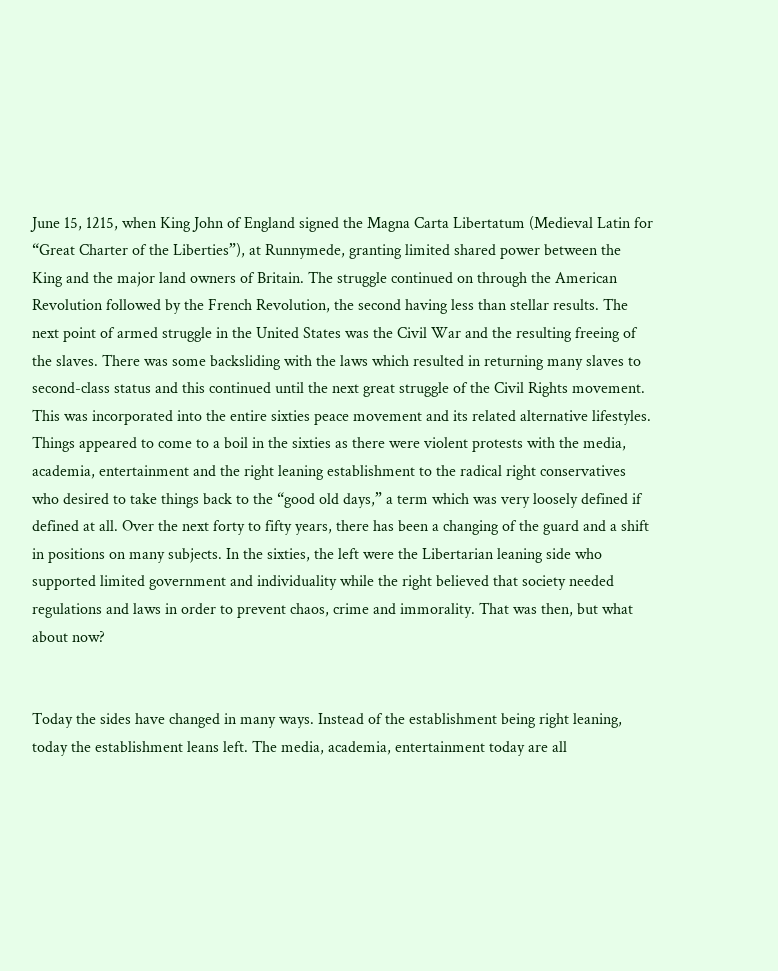June 15, 1215, when King John of England signed the Magna Carta Libertatum (Medieval Latin for “Great Charter of the Liberties”), at Runnymede, granting limited shared power between the King and the major land owners of Britain. The struggle continued on through the American Revolution followed by the French Revolution, the second having less than stellar results. The next point of armed struggle in the United States was the Civil War and the resulting freeing of the slaves. There was some backsliding with the laws which resulted in returning many slaves to second-class status and this continued until the next great struggle of the Civil Rights movement. This was incorporated into the entire sixties peace movement and its related alternative lifestyles. Things appeared to come to a boil in the sixties as there were violent protests with the media, academia, entertainment and the right leaning establishment to the radical right conservatives who desired to take things back to the “good old days,” a term which was very loosely defined if defined at all. Over the next forty to fifty years, there has been a changing of the guard and a shift in positions on many subjects. In the sixties, the left were the Libertarian leaning side who supported limited government and individuality while the right believed that society needed regulations and laws in order to prevent chaos, crime and immorality. That was then, but what about now?


Today the sides have changed in many ways. Instead of the establishment being right leaning, today the establishment leans left. The media, academia, entertainment today are all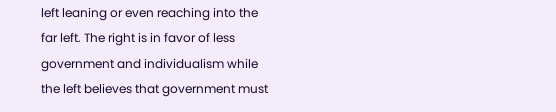left leaning or even reaching into the far left. The right is in favor of less government and individualism while the left believes that government must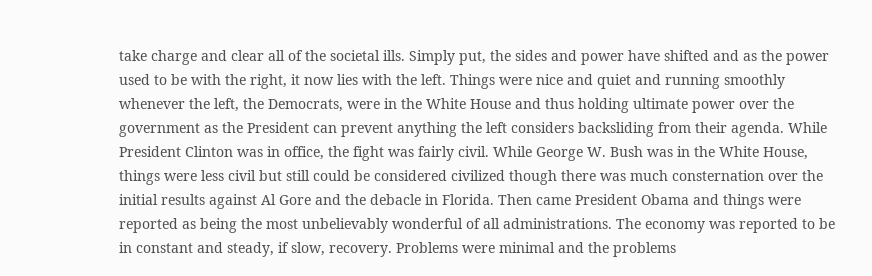take charge and clear all of the societal ills. Simply put, the sides and power have shifted and as the power used to be with the right, it now lies with the left. Things were nice and quiet and running smoothly whenever the left, the Democrats, were in the White House and thus holding ultimate power over the government as the President can prevent anything the left considers backsliding from their agenda. While President Clinton was in office, the fight was fairly civil. While George W. Bush was in the White House, things were less civil but still could be considered civilized though there was much consternation over the initial results against Al Gore and the debacle in Florida. Then came President Obama and things were reported as being the most unbelievably wonderful of all administrations. The economy was reported to be in constant and steady, if slow, recovery. Problems were minimal and the problems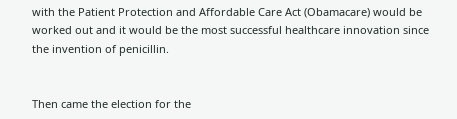with the Patient Protection and Affordable Care Act (Obamacare) would be worked out and it would be the most successful healthcare innovation since the invention of penicillin.


Then came the election for the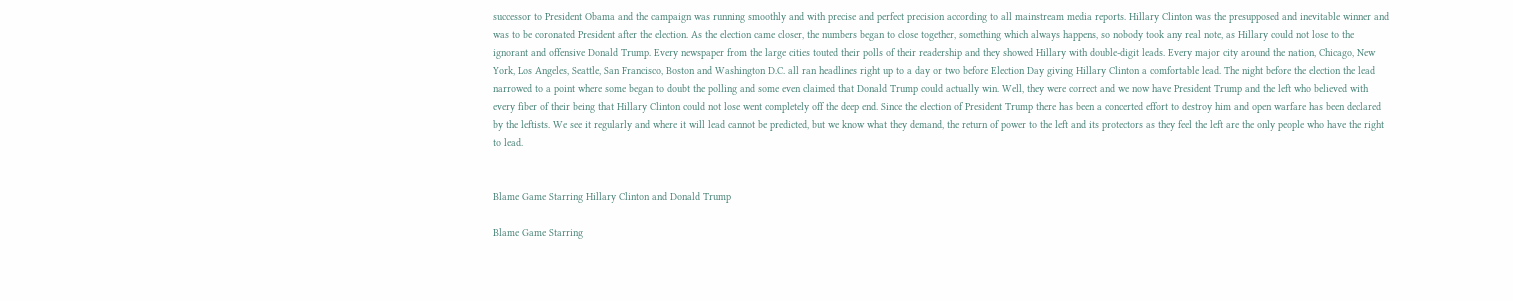successor to President Obama and the campaign was running smoothly and with precise and perfect precision according to all mainstream media reports. Hillary Clinton was the presupposed and inevitable winner and was to be coronated President after the election. As the election came closer, the numbers began to close together, something which always happens, so nobody took any real note, as Hillary could not lose to the ignorant and offensive Donald Trump. Every newspaper from the large cities touted their polls of their readership and they showed Hillary with double-digit leads. Every major city around the nation, Chicago, New York, Los Angeles, Seattle, San Francisco, Boston and Washington D.C. all ran headlines right up to a day or two before Election Day giving Hillary Clinton a comfortable lead. The night before the election the lead narrowed to a point where some began to doubt the polling and some even claimed that Donald Trump could actually win. Well, they were correct and we now have President Trump and the left who believed with every fiber of their being that Hillary Clinton could not lose went completely off the deep end. Since the election of President Trump there has been a concerted effort to destroy him and open warfare has been declared by the leftists. We see it regularly and where it will lead cannot be predicted, but we know what they demand, the return of power to the left and its protectors as they feel the left are the only people who have the right to lead.


Blame Game Starring Hillary Clinton and Donald Trump

Blame Game Starring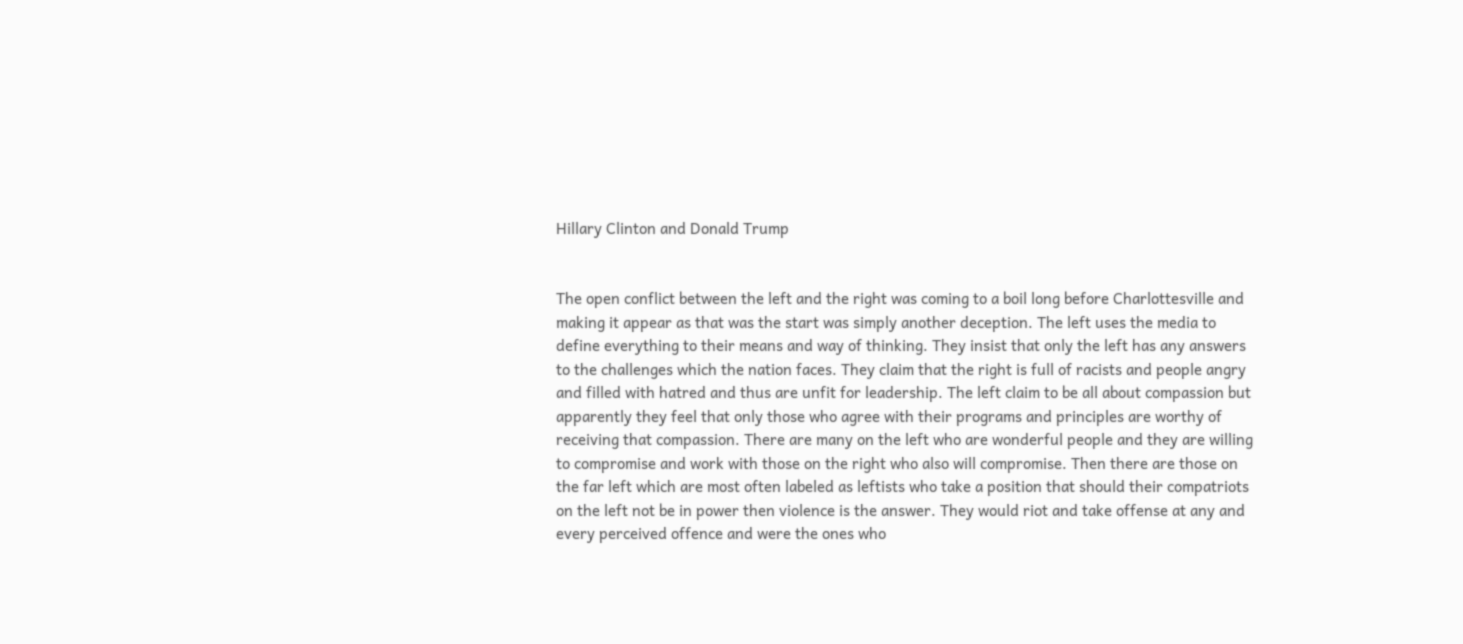Hillary Clinton and Donald Trump


The open conflict between the left and the right was coming to a boil long before Charlottesville and making it appear as that was the start was simply another deception. The left uses the media to define everything to their means and way of thinking. They insist that only the left has any answers to the challenges which the nation faces. They claim that the right is full of racists and people angry and filled with hatred and thus are unfit for leadership. The left claim to be all about compassion but apparently they feel that only those who agree with their programs and principles are worthy of receiving that compassion. There are many on the left who are wonderful people and they are willing to compromise and work with those on the right who also will compromise. Then there are those on the far left which are most often labeled as leftists who take a position that should their compatriots on the left not be in power then violence is the answer. They would riot and take offense at any and every perceived offence and were the ones who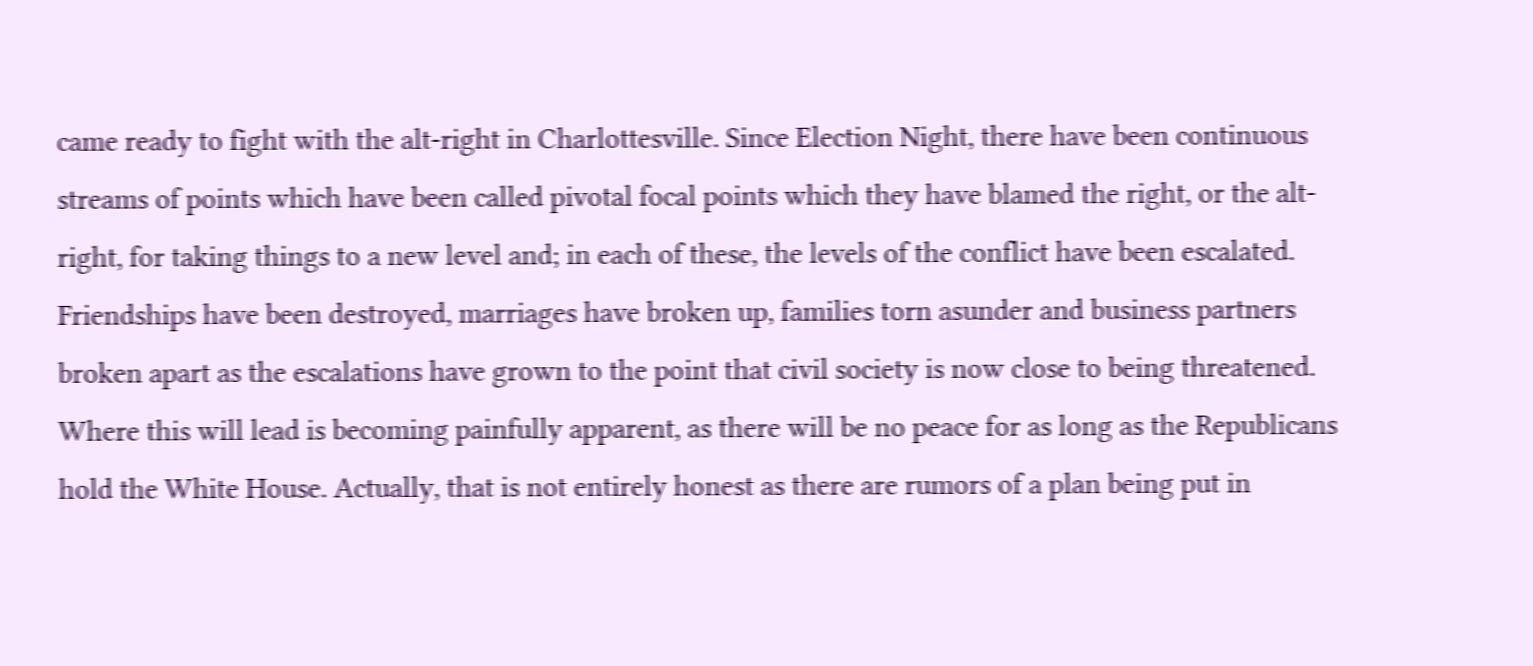came ready to fight with the alt-right in Charlottesville. Since Election Night, there have been continuous streams of points which have been called pivotal focal points which they have blamed the right, or the alt-right, for taking things to a new level and; in each of these, the levels of the conflict have been escalated. Friendships have been destroyed, marriages have broken up, families torn asunder and business partners broken apart as the escalations have grown to the point that civil society is now close to being threatened. Where this will lead is becoming painfully apparent, as there will be no peace for as long as the Republicans hold the White House. Actually, that is not entirely honest as there are rumors of a plan being put in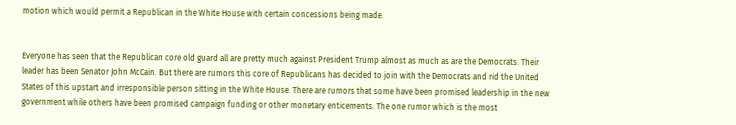motion which would permit a Republican in the White House with certain concessions being made.


Everyone has seen that the Republican core old guard all are pretty much against President Trump almost as much as are the Democrats. Their leader has been Senator John McCain. But there are rumors this core of Republicans has decided to join with the Democrats and rid the United States of this upstart and irresponsible person sitting in the White House. There are rumors that some have been promised leadership in the new government while others have been promised campaign funding or other monetary enticements. The one rumor which is the most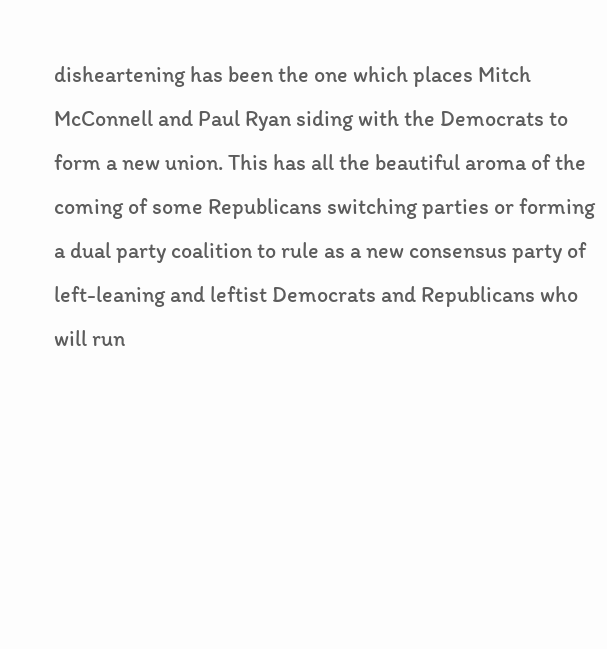disheartening has been the one which places Mitch McConnell and Paul Ryan siding with the Democrats to form a new union. This has all the beautiful aroma of the coming of some Republicans switching parties or forming a dual party coalition to rule as a new consensus party of left-leaning and leftist Democrats and Republicans who will run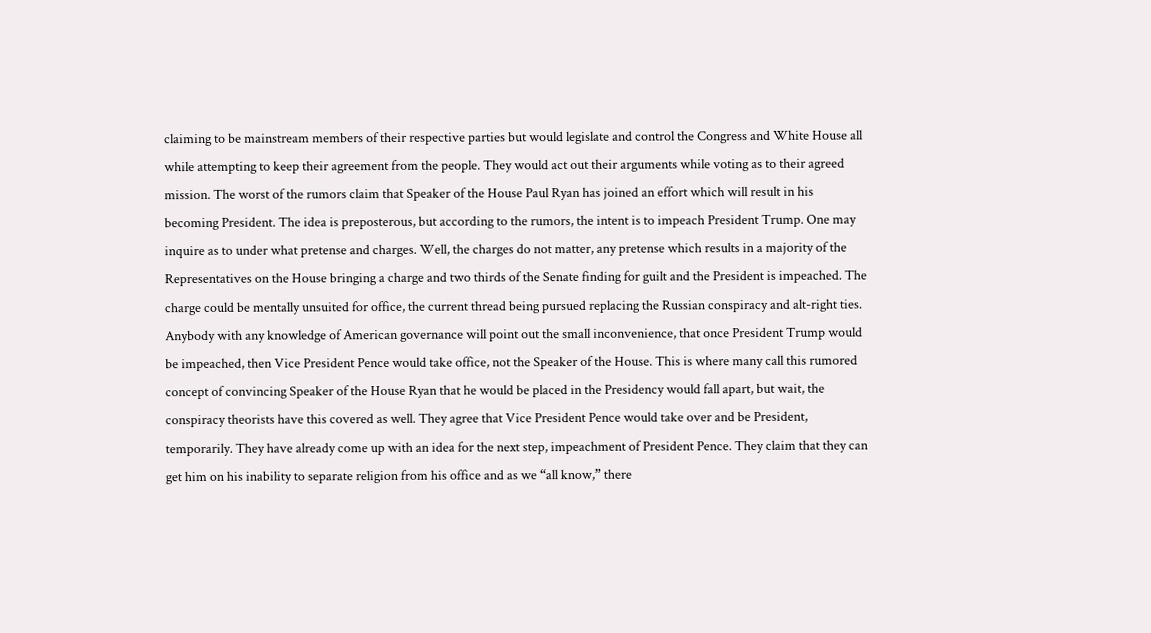claiming to be mainstream members of their respective parties but would legislate and control the Congress and White House all while attempting to keep their agreement from the people. They would act out their arguments while voting as to their agreed mission. The worst of the rumors claim that Speaker of the House Paul Ryan has joined an effort which will result in his becoming President. The idea is preposterous, but according to the rumors, the intent is to impeach President Trump. One may inquire as to under what pretense and charges. Well, the charges do not matter, any pretense which results in a majority of the Representatives on the House bringing a charge and two thirds of the Senate finding for guilt and the President is impeached. The charge could be mentally unsuited for office, the current thread being pursued replacing the Russian conspiracy and alt-right ties. Anybody with any knowledge of American governance will point out the small inconvenience, that once President Trump would be impeached, then Vice President Pence would take office, not the Speaker of the House. This is where many call this rumored concept of convincing Speaker of the House Ryan that he would be placed in the Presidency would fall apart, but wait, the conspiracy theorists have this covered as well. They agree that Vice President Pence would take over and be President, temporarily. They have already come up with an idea for the next step, impeachment of President Pence. They claim that they can get him on his inability to separate religion from his office and as we “all know,” there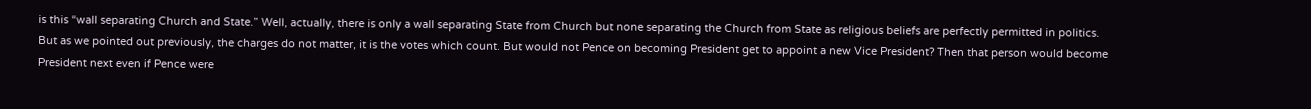is this “wall separating Church and State.” Well, actually, there is only a wall separating State from Church but none separating the Church from State as religious beliefs are perfectly permitted in politics. But as we pointed out previously, the charges do not matter, it is the votes which count. But would not Pence on becoming President get to appoint a new Vice President? Then that person would become President next even if Pence were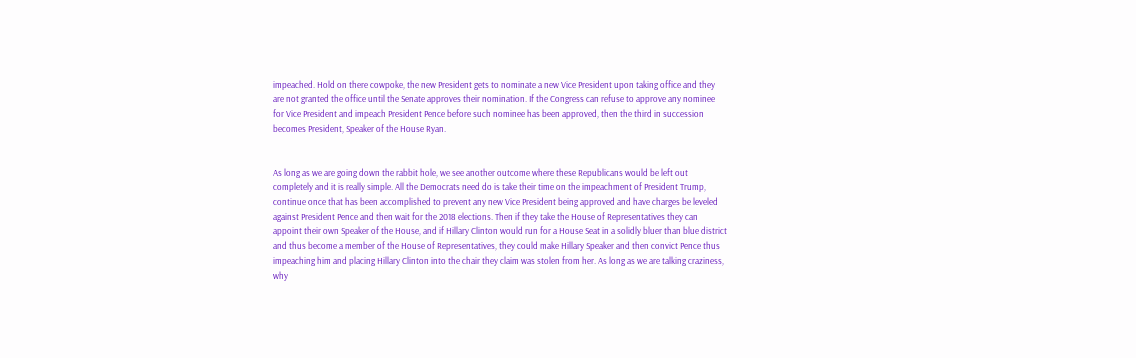impeached. Hold on there cowpoke, the new President gets to nominate a new Vice President upon taking office and they are not granted the office until the Senate approves their nomination. If the Congress can refuse to approve any nominee for Vice President and impeach President Pence before such nominee has been approved, then the third in succession becomes President, Speaker of the House Ryan.


As long as we are going down the rabbit hole, we see another outcome where these Republicans would be left out completely and it is really simple. All the Democrats need do is take their time on the impeachment of President Trump, continue once that has been accomplished to prevent any new Vice President being approved and have charges be leveled against President Pence and then wait for the 2018 elections. Then if they take the House of Representatives they can appoint their own Speaker of the House, and if Hillary Clinton would run for a House Seat in a solidly bluer than blue district and thus become a member of the House of Representatives, they could make Hillary Speaker and then convict Pence thus impeaching him and placing Hillary Clinton into the chair they claim was stolen from her. As long as we are talking craziness, why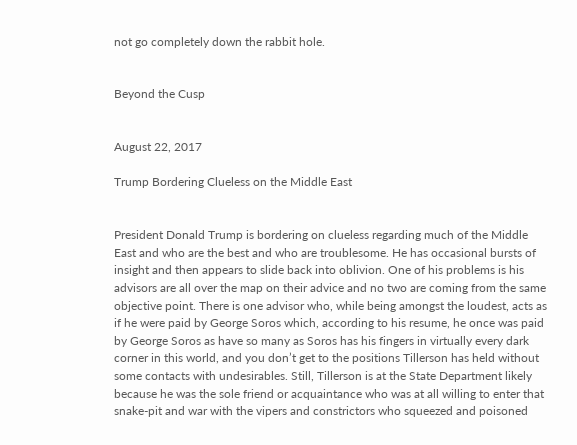not go completely down the rabbit hole.


Beyond the Cusp


August 22, 2017

Trump Bordering Clueless on the Middle East


President Donald Trump is bordering on clueless regarding much of the Middle East and who are the best and who are troublesome. He has occasional bursts of insight and then appears to slide back into oblivion. One of his problems is his advisors are all over the map on their advice and no two are coming from the same objective point. There is one advisor who, while being amongst the loudest, acts as if he were paid by George Soros which, according to his resume, he once was paid by George Soros as have so many as Soros has his fingers in virtually every dark corner in this world, and you don’t get to the positions Tillerson has held without some contacts with undesirables. Still, Tillerson is at the State Department likely because he was the sole friend or acquaintance who was at all willing to enter that snake-pit and war with the vipers and constrictors who squeezed and poisoned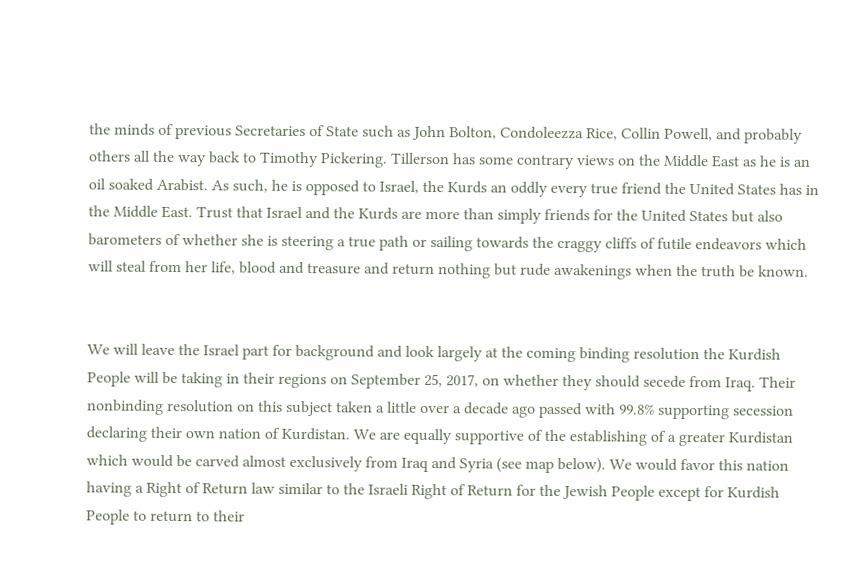the minds of previous Secretaries of State such as John Bolton, Condoleezza Rice, Collin Powell, and probably others all the way back to Timothy Pickering. Tillerson has some contrary views on the Middle East as he is an oil soaked Arabist. As such, he is opposed to Israel, the Kurds an oddly every true friend the United States has in the Middle East. Trust that Israel and the Kurds are more than simply friends for the United States but also barometers of whether she is steering a true path or sailing towards the craggy cliffs of futile endeavors which will steal from her life, blood and treasure and return nothing but rude awakenings when the truth be known.


We will leave the Israel part for background and look largely at the coming binding resolution the Kurdish People will be taking in their regions on September 25, 2017, on whether they should secede from Iraq. Their nonbinding resolution on this subject taken a little over a decade ago passed with 99.8% supporting secession declaring their own nation of Kurdistan. We are equally supportive of the establishing of a greater Kurdistan which would be carved almost exclusively from Iraq and Syria (see map below). We would favor this nation having a Right of Return law similar to the Israeli Right of Return for the Jewish People except for Kurdish People to return to their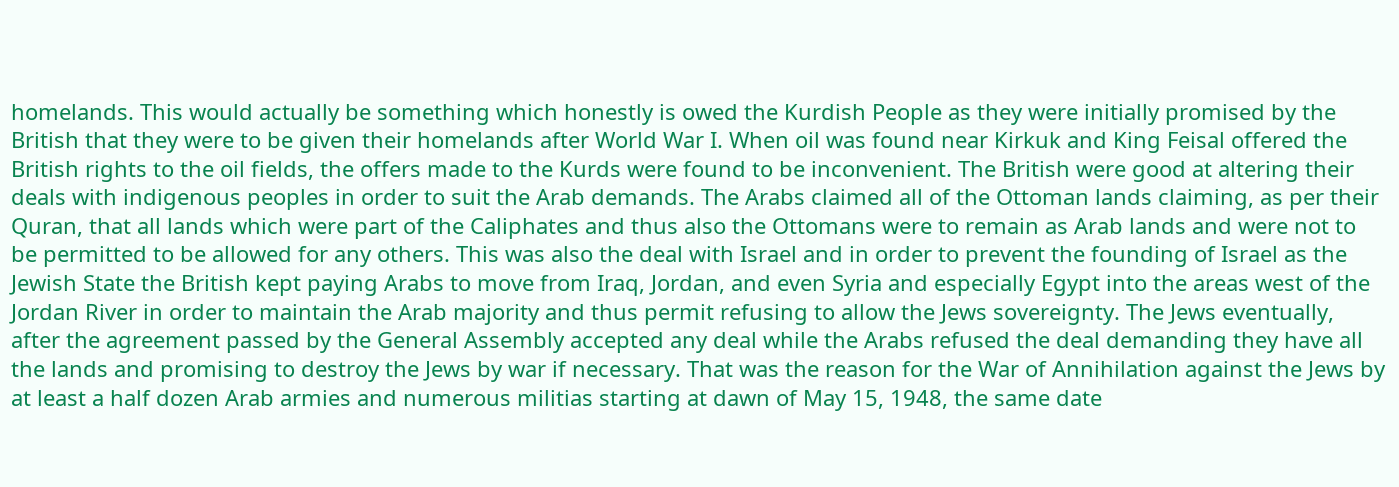homelands. This would actually be something which honestly is owed the Kurdish People as they were initially promised by the British that they were to be given their homelands after World War I. When oil was found near Kirkuk and King Feisal offered the British rights to the oil fields, the offers made to the Kurds were found to be inconvenient. The British were good at altering their deals with indigenous peoples in order to suit the Arab demands. The Arabs claimed all of the Ottoman lands claiming, as per their Quran, that all lands which were part of the Caliphates and thus also the Ottomans were to remain as Arab lands and were not to be permitted to be allowed for any others. This was also the deal with Israel and in order to prevent the founding of Israel as the Jewish State the British kept paying Arabs to move from Iraq, Jordan, and even Syria and especially Egypt into the areas west of the Jordan River in order to maintain the Arab majority and thus permit refusing to allow the Jews sovereignty. The Jews eventually, after the agreement passed by the General Assembly accepted any deal while the Arabs refused the deal demanding they have all the lands and promising to destroy the Jews by war if necessary. That was the reason for the War of Annihilation against the Jews by at least a half dozen Arab armies and numerous militias starting at dawn of May 15, 1948, the same date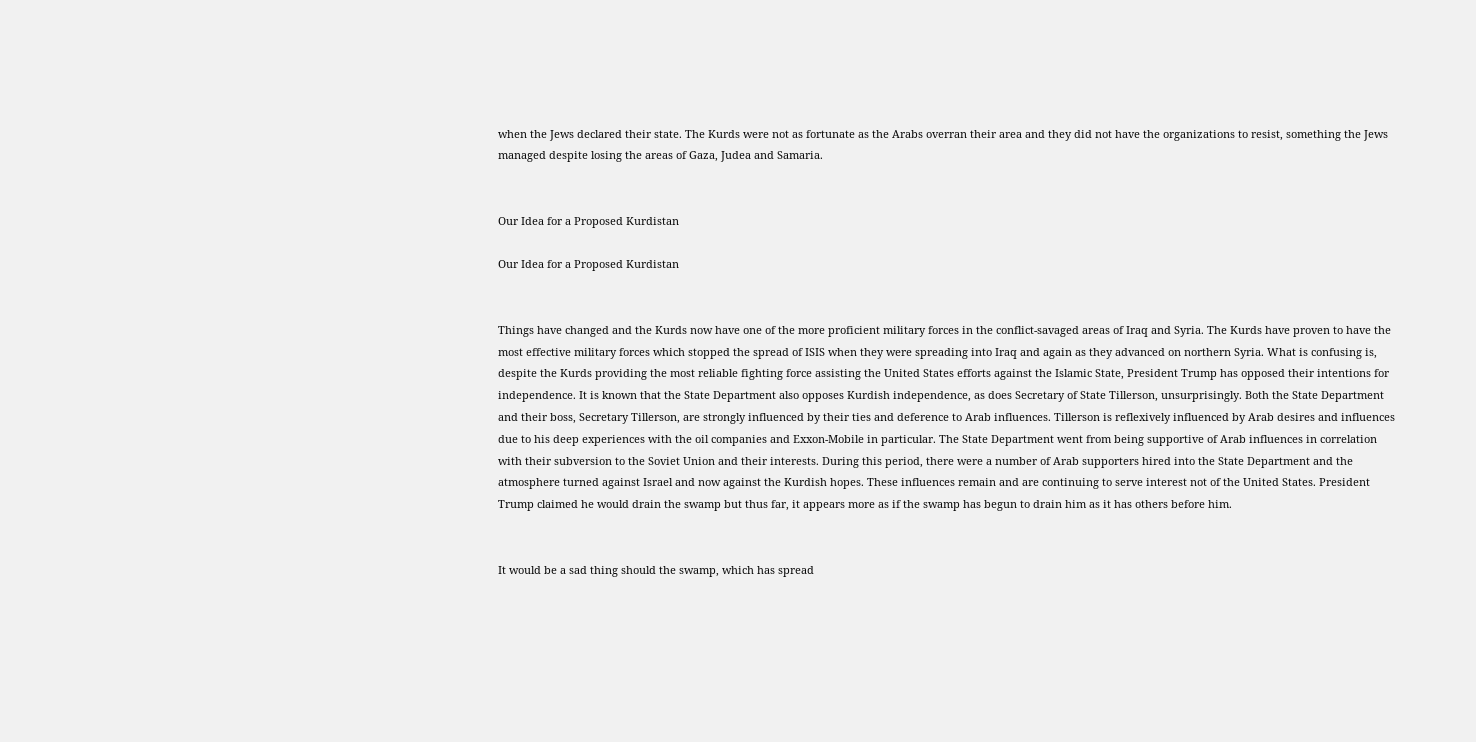when the Jews declared their state. The Kurds were not as fortunate as the Arabs overran their area and they did not have the organizations to resist, something the Jews managed despite losing the areas of Gaza, Judea and Samaria.


Our Idea for a Proposed Kurdistan

Our Idea for a Proposed Kurdistan


Things have changed and the Kurds now have one of the more proficient military forces in the conflict-savaged areas of Iraq and Syria. The Kurds have proven to have the most effective military forces which stopped the spread of ISIS when they were spreading into Iraq and again as they advanced on northern Syria. What is confusing is, despite the Kurds providing the most reliable fighting force assisting the United States efforts against the Islamic State, President Trump has opposed their intentions for independence. It is known that the State Department also opposes Kurdish independence, as does Secretary of State Tillerson, unsurprisingly. Both the State Department and their boss, Secretary Tillerson, are strongly influenced by their ties and deference to Arab influences. Tillerson is reflexively influenced by Arab desires and influences due to his deep experiences with the oil companies and Exxon-Mobile in particular. The State Department went from being supportive of Arab influences in correlation with their subversion to the Soviet Union and their interests. During this period, there were a number of Arab supporters hired into the State Department and the atmosphere turned against Israel and now against the Kurdish hopes. These influences remain and are continuing to serve interest not of the United States. President Trump claimed he would drain the swamp but thus far, it appears more as if the swamp has begun to drain him as it has others before him.


It would be a sad thing should the swamp, which has spread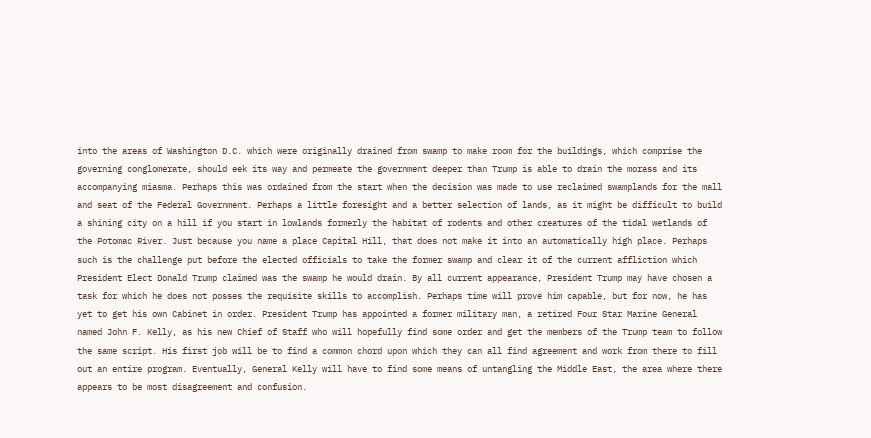into the areas of Washington D.C. which were originally drained from swamp to make room for the buildings, which comprise the governing conglomerate, should eek its way and permeate the government deeper than Trump is able to drain the morass and its accompanying miasma. Perhaps this was ordained from the start when the decision was made to use reclaimed swamplands for the mall and seat of the Federal Government. Perhaps a little foresight and a better selection of lands, as it might be difficult to build a shining city on a hill if you start in lowlands formerly the habitat of rodents and other creatures of the tidal wetlands of the Potomac River. Just because you name a place Capital Hill, that does not make it into an automatically high place. Perhaps such is the challenge put before the elected officials to take the former swamp and clear it of the current affliction which President Elect Donald Trump claimed was the swamp he would drain. By all current appearance, President Trump may have chosen a task for which he does not posses the requisite skills to accomplish. Perhaps time will prove him capable, but for now, he has yet to get his own Cabinet in order. President Trump has appointed a former military man, a retired Four Star Marine General named John F. Kelly, as his new Chief of Staff who will hopefully find some order and get the members of the Trump team to follow the same script. His first job will be to find a common chord upon which they can all find agreement and work from there to fill out an entire program. Eventually, General Kelly will have to find some means of untangling the Middle East, the area where there appears to be most disagreement and confusion.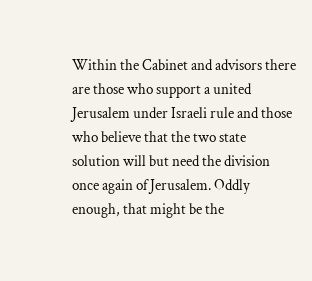Within the Cabinet and advisors there are those who support a united Jerusalem under Israeli rule and those who believe that the two state solution will but need the division once again of Jerusalem. Oddly enough, that might be the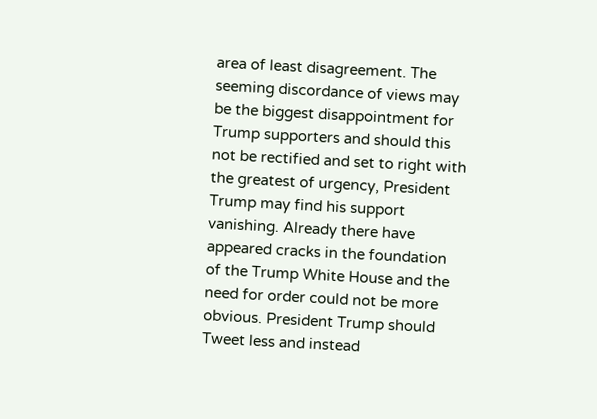area of least disagreement. The seeming discordance of views may be the biggest disappointment for Trump supporters and should this not be rectified and set to right with the greatest of urgency, President Trump may find his support vanishing. Already there have appeared cracks in the foundation of the Trump White House and the need for order could not be more obvious. President Trump should Tweet less and instead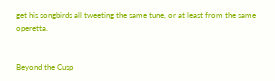get his songbirds all tweeting the same tune, or at least from the same operetta.


Beyond the Cusp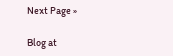Next Page »

Blog at